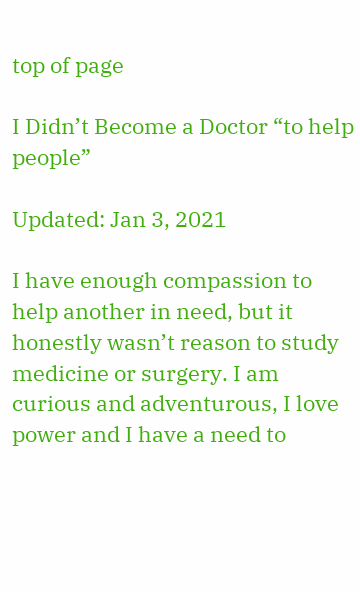top of page

I Didn’t Become a Doctor “to help people”

Updated: Jan 3, 2021

I have enough compassion to help another in need, but it honestly wasn’t reason to study medicine or surgery. I am curious and adventurous, I love power and I have a need to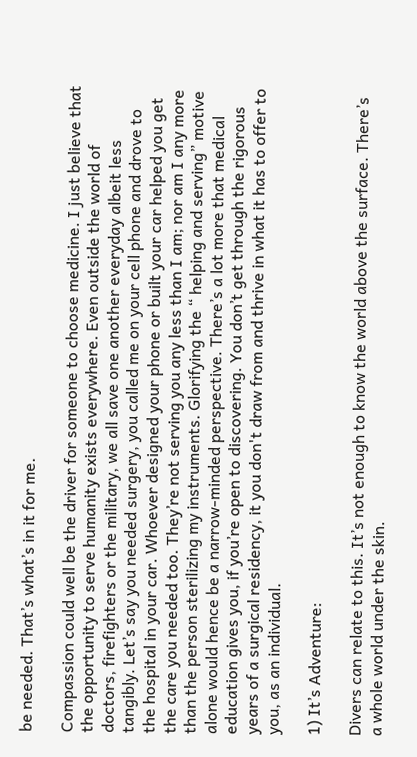be needed. That’s what’s in it for me.

Compassion could well be the driver for someone to choose medicine. I just believe that the opportunity to serve humanity exists everywhere. Even outside the world of doctors, firefighters or the military, we all save one another everyday albeit less tangibly. Let’s say you needed surgery, you called me on your cell phone and drove to the hospital in your car. Whoever designed your phone or built your car helped you get the care you needed too. They’re not serving you any less than I am; nor am I any more than the person sterilizing my instruments. Glorifying the “ helping and serving” motive alone would hence be a narrow-minded perspective. There’s a lot more that medical education gives you, if you’re open to discovering. You don’t get through the rigorous years of a surgical residency, it you don't draw from and thrive in what it has to offer to you, as an individual.

1) It’s Adventure:

Divers can relate to this. It’s not enough to know the world above the surface. There’s a whole world under the skin.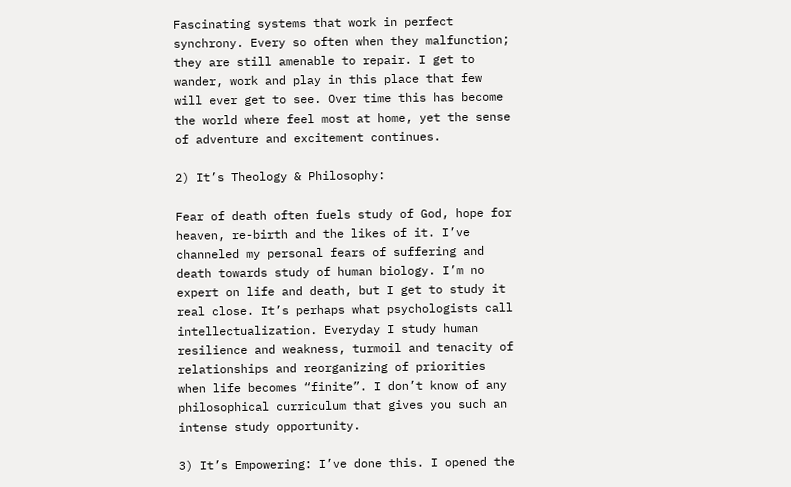Fascinating systems that work in perfect synchrony. Every so often when they malfunction; they are still amenable to repair. I get to wander, work and play in this place that few will ever get to see. Over time this has become the world where feel most at home, yet the sense of adventure and excitement continues.

2) It’s Theology & Philosophy:

Fear of death often fuels study of God, hope for heaven, re-birth and the likes of it. I’ve channeled my personal fears of suffering and death towards study of human biology. I’m no expert on life and death, but I get to study it real close. It’s perhaps what psychologists call intellectualization. Everyday I study human resilience and weakness, turmoil and tenacity of relationships and reorganizing of priorities when life becomes “finite”. I don’t know of any philosophical curriculum that gives you such an intense study opportunity.

3) It’s Empowering: I’ve done this. I opened the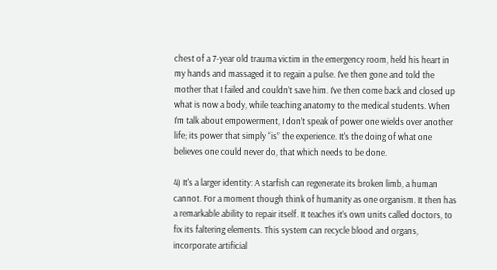chest of a 7-year old trauma victim in the emergency room, held his heart in my hands and massaged it to regain a pulse. I’ve then gone and told the mother that I failed and couldn’t save him. I’ve then come back and closed up what is now a body, while teaching anatomy to the medical students. When I’m talk about empowerment, I don’t speak of power one wields over another life; its power that simply “is” the experience. It's the doing of what one believes one could never do, that which needs to be done.

4) It's a larger identity: A starfish can regenerate its broken limb, a human cannot. For a moment though think of humanity as one organism. It then has a remarkable ability to repair itself. It teaches it’s own units called doctors, to fix its faltering elements. This system can recycle blood and organs, incorporate artificial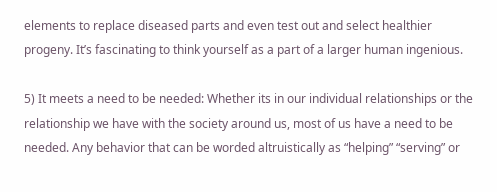elements to replace diseased parts and even test out and select healthier progeny. It’s fascinating to think yourself as a part of a larger human ingenious.

5) It meets a need to be needed: Whether its in our individual relationships or the relationship we have with the society around us, most of us have a need to be needed. Any behavior that can be worded altruistically as “helping” “serving” or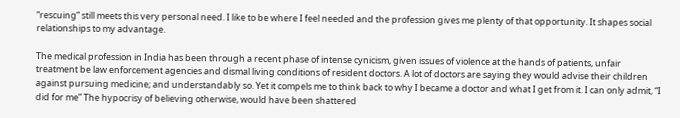“rescuing” still meets this very personal need. I like to be where I feel needed and the profession gives me plenty of that opportunity. It shapes social relationships to my advantage.

The medical profession in India has been through a recent phase of intense cynicism, given issues of violence at the hands of patients, unfair treatment be law enforcement agencies and dismal living conditions of resident doctors. A lot of doctors are saying they would advise their children against pursuing medicine; and understandably so. Yet it compels me to think back to why I became a doctor and what I get from it. I can only admit, “I did for me” The hypocrisy of believing otherwise, would have been shattered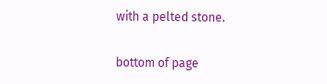with a pelted stone.

bottom of page